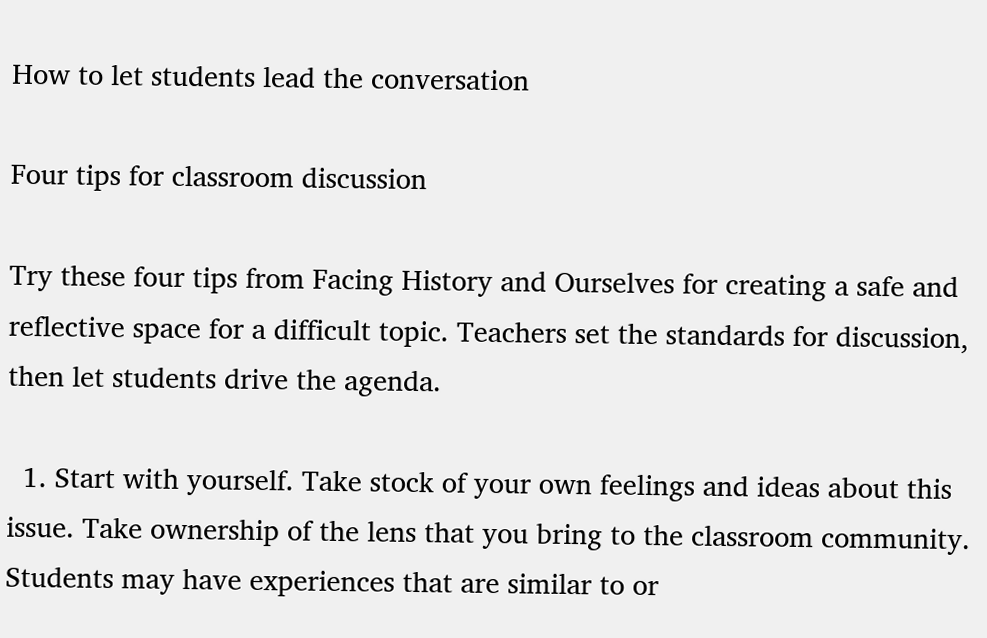How to let students lead the conversation

Four tips for classroom discussion

Try these four tips from Facing History and Ourselves for creating a safe and reflective space for a difficult topic. Teachers set the standards for discussion, then let students drive the agenda.

  1. Start with yourself. Take stock of your own feelings and ideas about this issue. Take ownership of the lens that you bring to the classroom community. Students may have experiences that are similar to or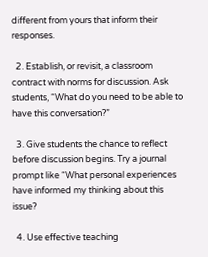different from yours that inform their responses.

  2. Establish, or revisit, a classroom contract with norms for discussion. Ask students, “What do you need to be able to have this conversation?”

  3. Give students the chance to reflect before discussion begins. Try a journal prompt like “What personal experiences have informed my thinking about this issue?

  4. Use effective teaching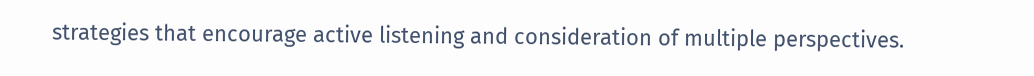strategies that encourage active listening and consideration of multiple perspectives.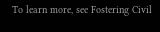To learn more, see Fostering Civil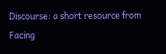Discourse: a short resource from Facing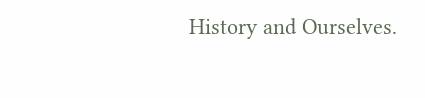History and Ourselves.